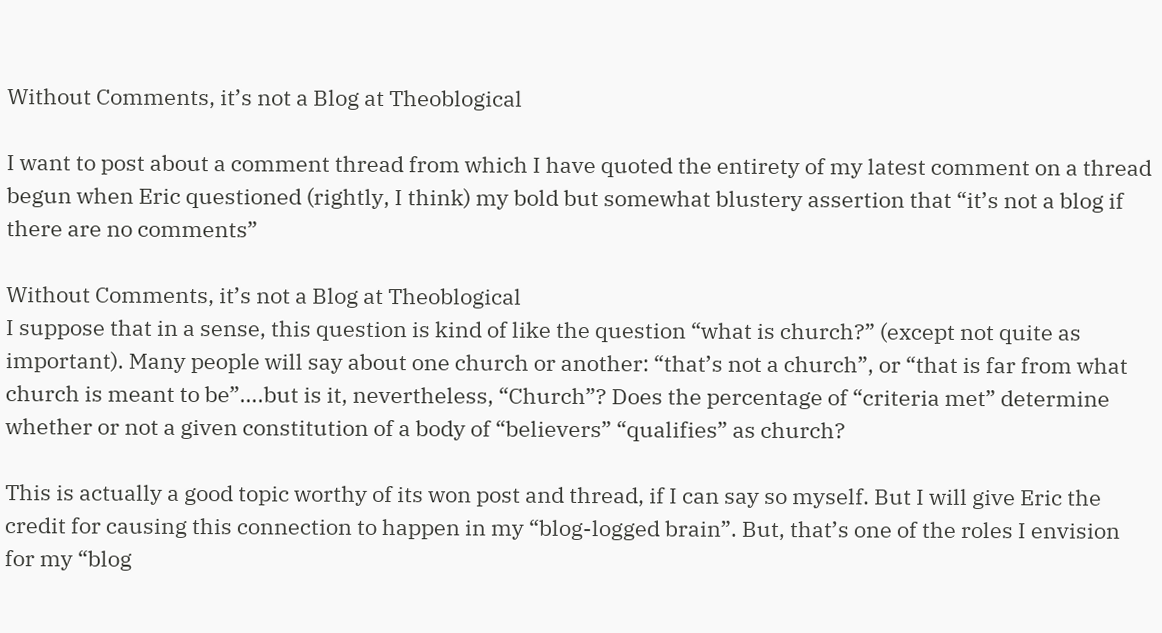Without Comments, it’s not a Blog at Theoblogical

I want to post about a comment thread from which I have quoted the entirety of my latest comment on a thread begun when Eric questioned (rightly, I think) my bold but somewhat blustery assertion that “it’s not a blog if there are no comments”

Without Comments, it’s not a Blog at Theoblogical
I suppose that in a sense, this question is kind of like the question “what is church?” (except not quite as important). Many people will say about one church or another: “that’s not a church”, or “that is far from what church is meant to be”….but is it, nevertheless, “Church”? Does the percentage of “criteria met” determine whether or not a given constitution of a body of “believers” “qualifies” as church?

This is actually a good topic worthy of its won post and thread, if I can say so myself. But I will give Eric the credit for causing this connection to happen in my “blog-logged brain”. But, that’s one of the roles I envision for my “blog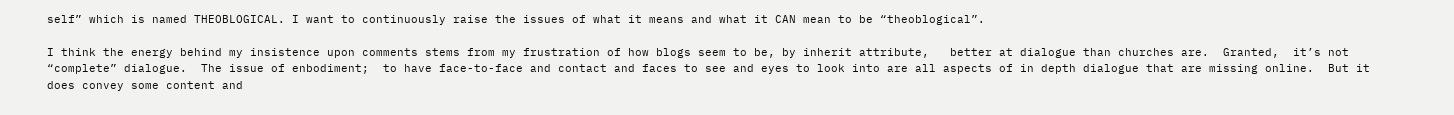self” which is named THEOBLOGICAL. I want to continuously raise the issues of what it means and what it CAN mean to be “theoblogical”.

I think the energy behind my insistence upon comments stems from my frustration of how blogs seem to be, by inherit attribute,   better at dialogue than churches are.  Granted,  it’s not “complete” dialogue.  The issue of enbodiment;  to have face-to-face and contact and faces to see and eyes to look into are all aspects of in depth dialogue that are missing online.  But it does convey some content and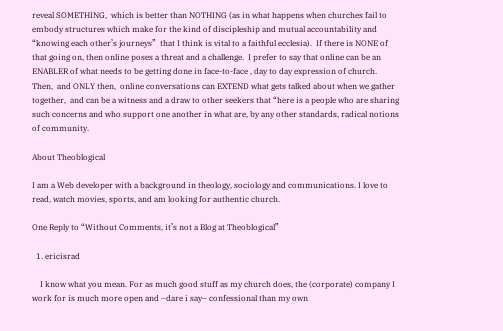reveal SOMETHING,  which is better than NOTHING (as in what happens when churches fail to embody structures which make for the kind of discipleship and mutual accountability and “knowing each other’s journeys”  that I think is vital to a faithful ecclesia).  If there is NONE of that going on, then online poses a threat and a challenge.  I prefer to say that online can be an ENABLER of what needs to be getting done in face-to-face , day to day expression of church.  Then,  and ONLY then,  online conversations can EXTEND what gets talked about when we gather together,  and can be a witness and a draw to other seekers that “here is a people who are sharing such concerns and who support one another in what are, by any other standards, radical notions of community.

About Theoblogical

I am a Web developer with a background in theology, sociology and communications. I love to read, watch movies, sports, and am looking for authentic church.

One Reply to “Without Comments, it’s not a Blog at Theoblogical”

  1. ericisrad

    I know what you mean. For as much good stuff as my church does, the (corporate) company I work for is much more open and –dare i say– confessional than my own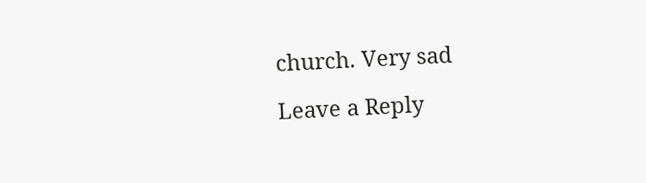church. Very sad

Leave a Reply